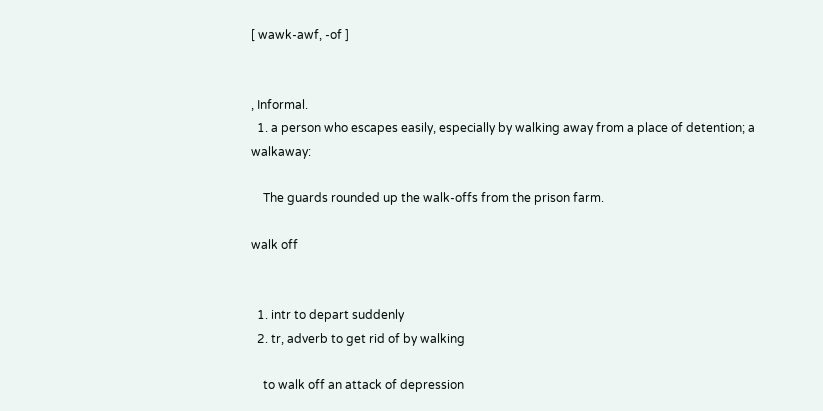[ wawk-awf, -of ]


, Informal.
  1. a person who escapes easily, especially by walking away from a place of detention; a walkaway:

    The guards rounded up the walk-offs from the prison farm.

walk off


  1. intr to depart suddenly
  2. tr, adverb to get rid of by walking

    to walk off an attack of depression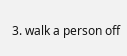3. walk a person off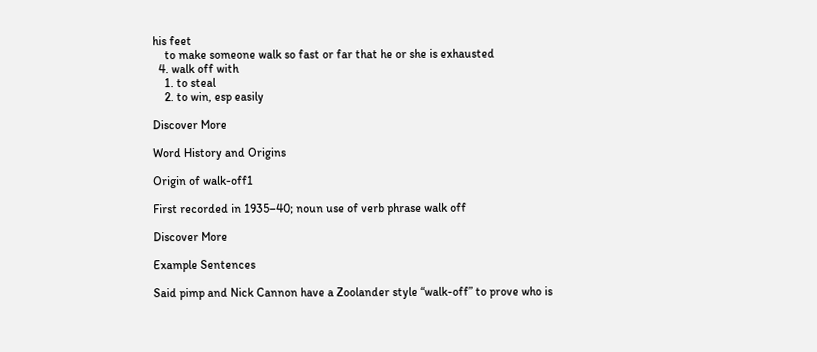his feet
    to make someone walk so fast or far that he or she is exhausted
  4. walk off with
    1. to steal
    2. to win, esp easily

Discover More

Word History and Origins

Origin of walk-off1

First recorded in 1935–40; noun use of verb phrase walk off

Discover More

Example Sentences

Said pimp and Nick Cannon have a Zoolander style “walk-off” to prove who is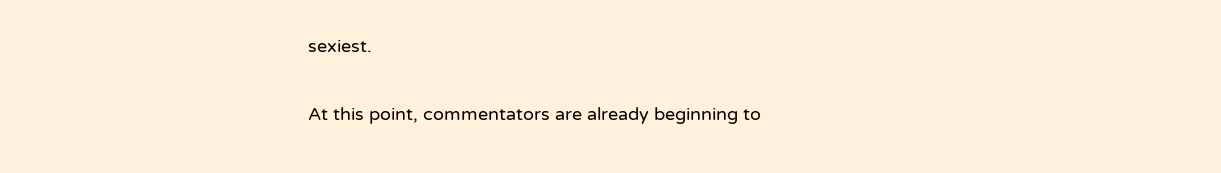sexiest.

At this point, commentators are already beginning to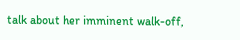talk about her imminent walk-off,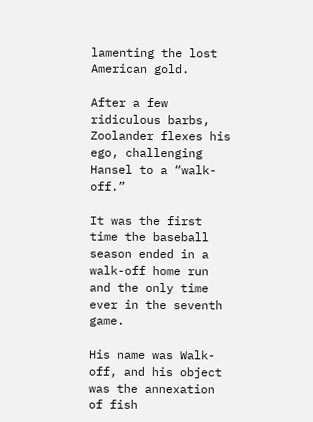lamenting the lost American gold.

After a few ridiculous barbs, Zoolander flexes his ego, challenging Hansel to a “walk-off.”

It was the first time the baseball season ended in a walk-off home run and the only time ever in the seventh game.

His name was Walk-off, and his object was the annexation of fish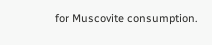for Muscovite consumption.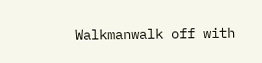Walkmanwalk off with